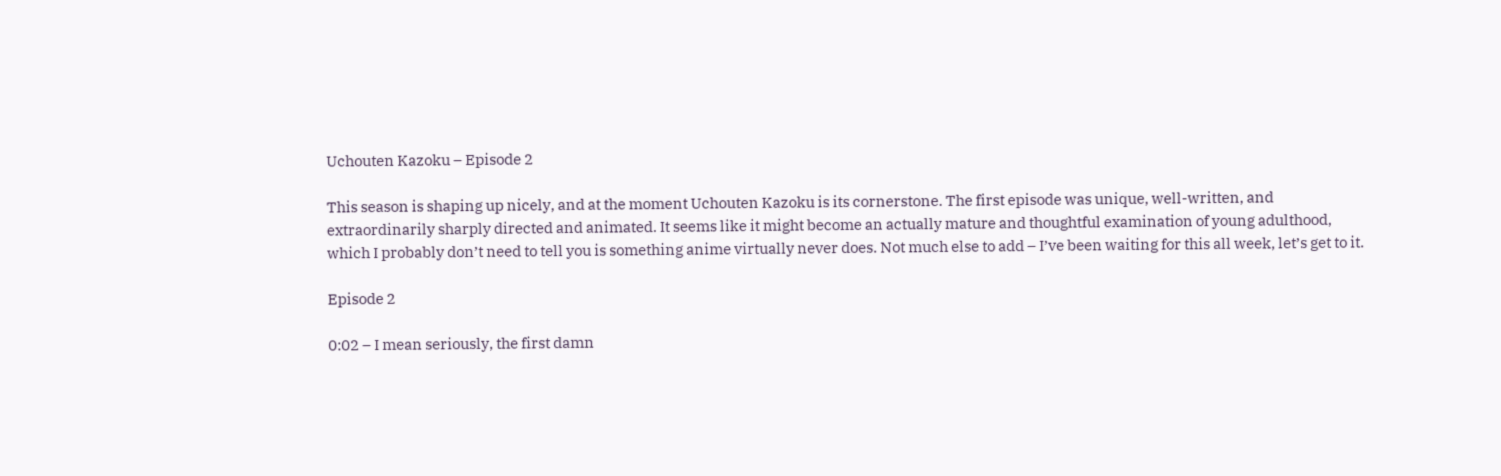Uchouten Kazoku – Episode 2

This season is shaping up nicely, and at the moment Uchouten Kazoku is its cornerstone. The first episode was unique, well-written, and extraordinarily sharply directed and animated. It seems like it might become an actually mature and thoughtful examination of young adulthood, which I probably don’t need to tell you is something anime virtually never does. Not much else to add – I’ve been waiting for this all week, let’s get to it.

Episode 2

0:02 – I mean seriously, the first damn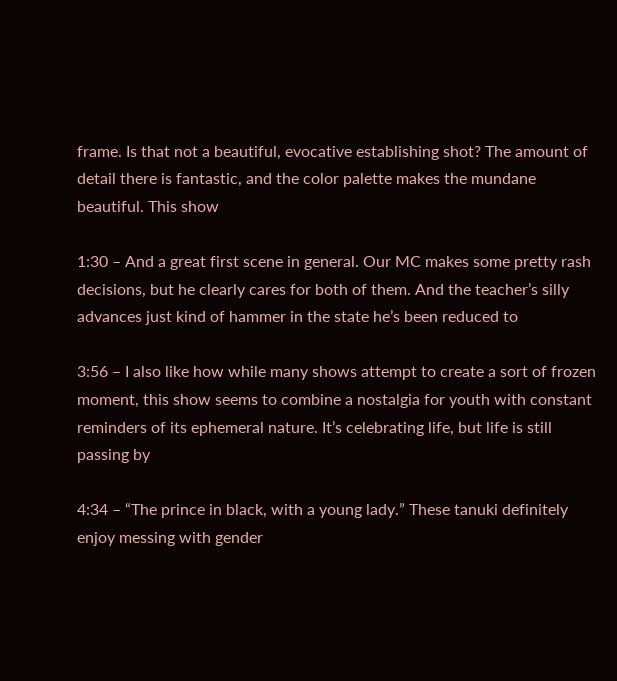frame. Is that not a beautiful, evocative establishing shot? The amount of detail there is fantastic, and the color palette makes the mundane beautiful. This show

1:30 – And a great first scene in general. Our MC makes some pretty rash decisions, but he clearly cares for both of them. And the teacher’s silly advances just kind of hammer in the state he’s been reduced to

3:56 – I also like how while many shows attempt to create a sort of frozen moment, this show seems to combine a nostalgia for youth with constant reminders of its ephemeral nature. It’s celebrating life, but life is still passing by

4:34 – “The prince in black, with a young lady.” These tanuki definitely enjoy messing with gender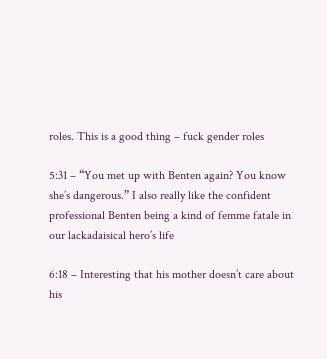roles. This is a good thing – fuck gender roles

5:31 – “You met up with Benten again? You know she’s dangerous.” I also really like the confident professional Benten being a kind of femme fatale in our lackadaisical hero’s life

6:18 – Interesting that his mother doesn’t care about his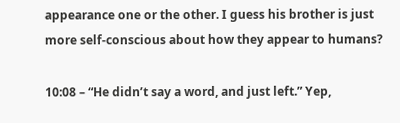appearance one or the other. I guess his brother is just more self-conscious about how they appear to humans?

10:08 – “He didn’t say a word, and just left.” Yep,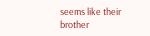seems like their brother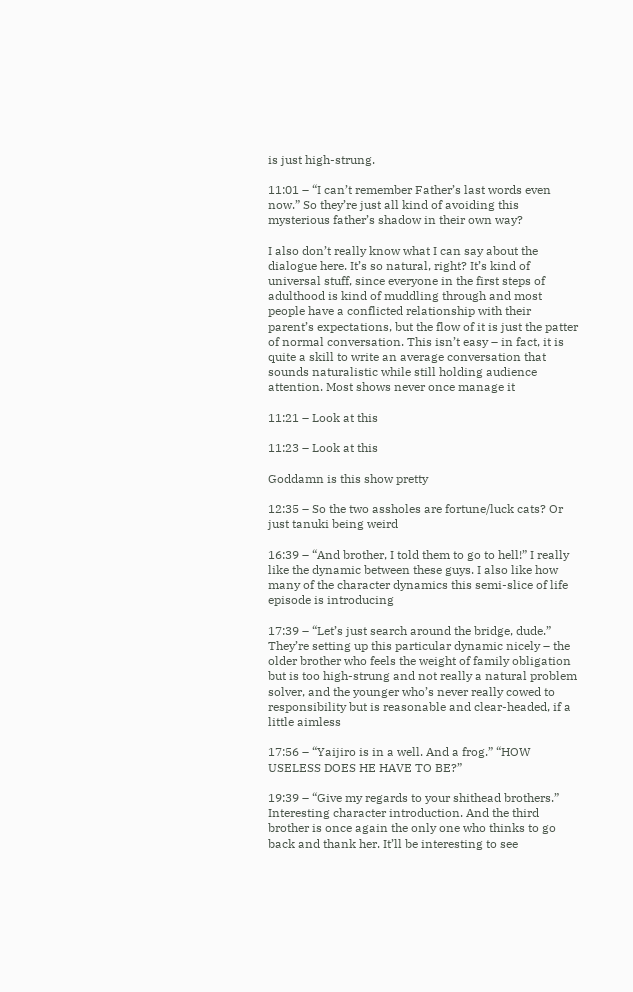is just high-strung.

11:01 – “I can’t remember Father’s last words even now.” So they’re just all kind of avoiding this mysterious father’s shadow in their own way?

I also don’t really know what I can say about the dialogue here. It’s so natural, right? It’s kind of universal stuff, since everyone in the first steps of adulthood is kind of muddling through and most people have a conflicted relationship with their parent’s expectations, but the flow of it is just the patter of normal conversation. This isn’t easy – in fact, it is quite a skill to write an average conversation that sounds naturalistic while still holding audience attention. Most shows never once manage it

11:21 – Look at this

11:23 – Look at this

Goddamn is this show pretty

12:35 – So the two assholes are fortune/luck cats? Or just tanuki being weird

16:39 – “And brother, I told them to go to hell!” I really like the dynamic between these guys. I also like how many of the character dynamics this semi-slice of life episode is introducing

17:39 – “Let’s just search around the bridge, dude.” They’re setting up this particular dynamic nicely – the older brother who feels the weight of family obligation but is too high-strung and not really a natural problem solver, and the younger who’s never really cowed to responsibility but is reasonable and clear-headed, if a little aimless

17:56 – “Yaijiro is in a well. And a frog.” “HOW USELESS DOES HE HAVE TO BE?”

19:39 – “Give my regards to your shithead brothers.” Interesting character introduction. And the third brother is once again the only one who thinks to go back and thank her. It’ll be interesting to see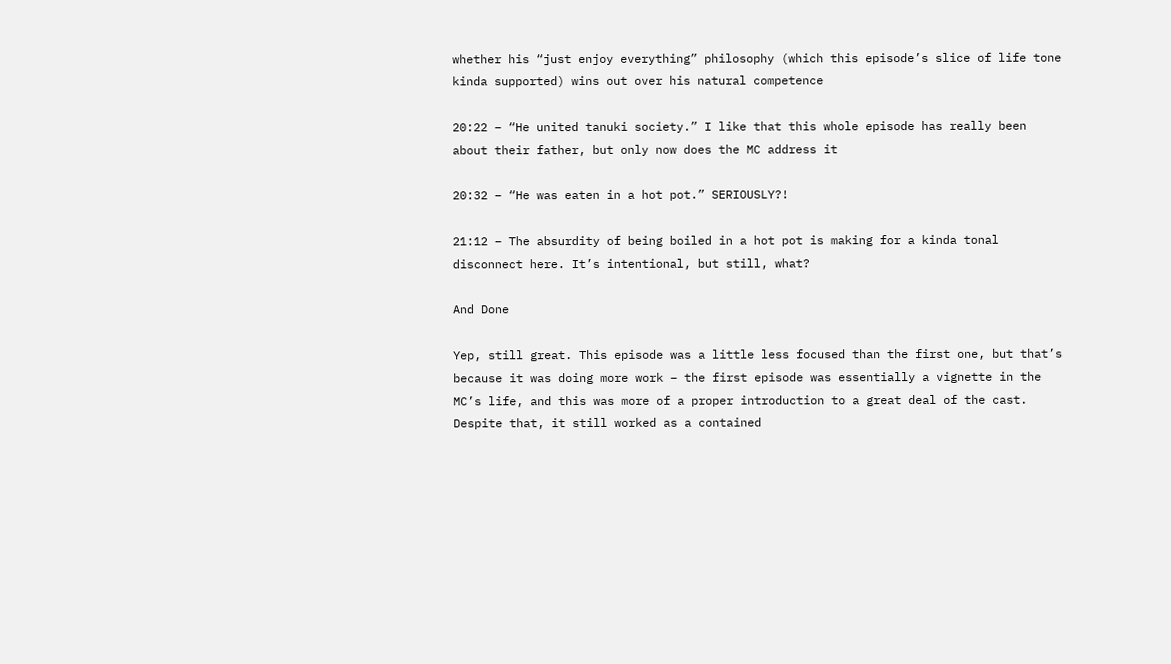whether his “just enjoy everything” philosophy (which this episode’s slice of life tone kinda supported) wins out over his natural competence

20:22 – “He united tanuki society.” I like that this whole episode has really been about their father, but only now does the MC address it

20:32 – “He was eaten in a hot pot.” SERIOUSLY?!

21:12 – The absurdity of being boiled in a hot pot is making for a kinda tonal disconnect here. It’s intentional, but still, what?

And Done

Yep, still great. This episode was a little less focused than the first one, but that’s because it was doing more work – the first episode was essentially a vignette in the MC’s life, and this was more of a proper introduction to a great deal of the cast. Despite that, it still worked as a contained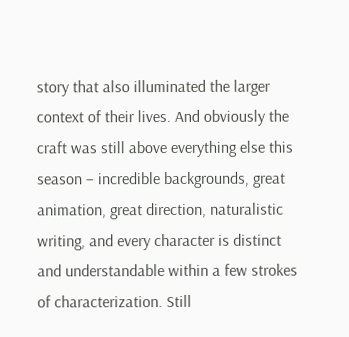story that also illuminated the larger context of their lives. And obviously the craft was still above everything else this season – incredible backgrounds, great animation, great direction, naturalistic writing, and every character is distinct and understandable within a few strokes of characterization. Still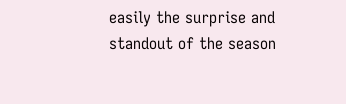easily the surprise and standout of the season